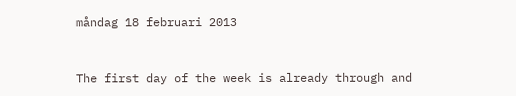måndag 18 februari 2013


The first day of the week is already through and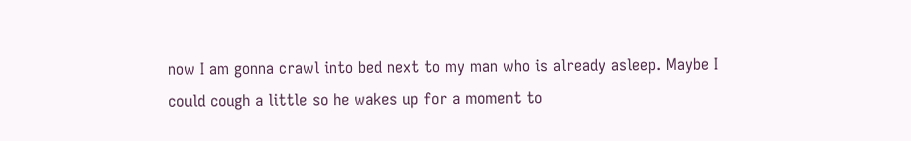now I am gonna crawl into bed next to my man who is already asleep. Maybe I could cough a little so he wakes up for a moment to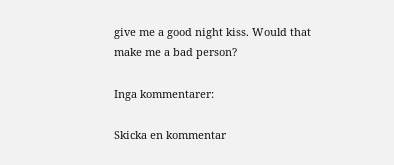give me a good night kiss. Would that make me a bad person?

Inga kommentarer:

Skicka en kommentar